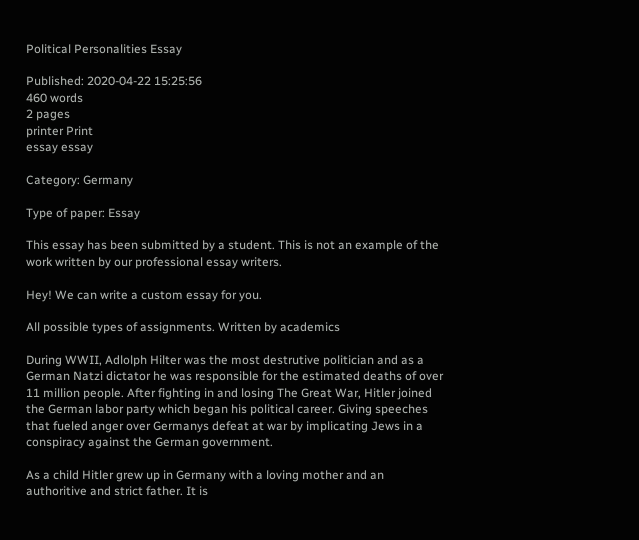Political Personalities Essay

Published: 2020-04-22 15:25:56
460 words
2 pages
printer Print
essay essay

Category: Germany

Type of paper: Essay

This essay has been submitted by a student. This is not an example of the work written by our professional essay writers.

Hey! We can write a custom essay for you.

All possible types of assignments. Written by academics

During WWII, Adlolph Hilter was the most destrutive politician and as a German Natzi dictator he was responsible for the estimated deaths of over 11 million people. After fighting in and losing The Great War, Hitler joined the German labor party which began his political career. Giving speeches that fueled anger over Germanys defeat at war by implicating Jews in a conspiracy against the German government.

As a child Hitler grew up in Germany with a loving mother and an authoritive and strict father. It is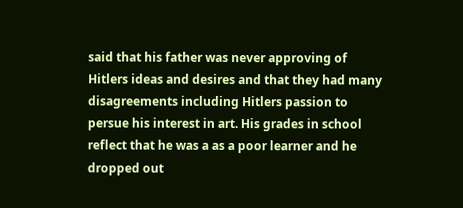said that his father was never approving of Hitlers ideas and desires and that they had many disagreements including Hitlers passion to persue his interest in art. His grades in school reflect that he was a as a poor learner and he dropped out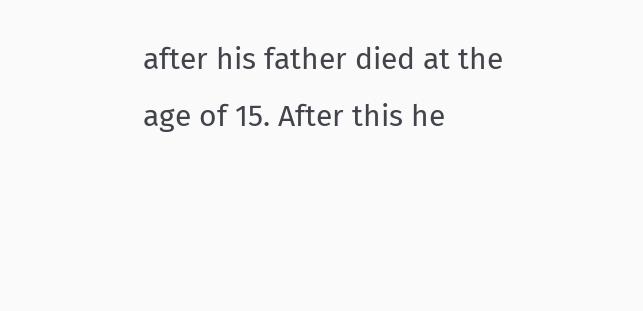after his father died at the age of 15. After this he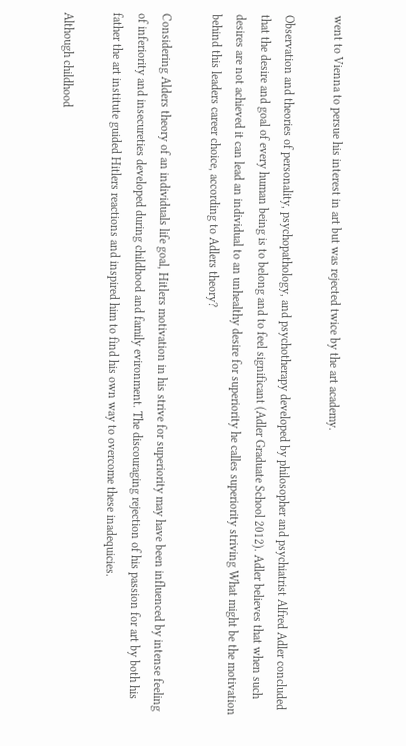went to Vienna to persue his interest in art but was rejected twice by the art academy.

Observation and theories of personality, psychopathology, and psychotherapy developed by philosopher and psychiatrist Alfred Adler concluded that the desire and goal of every human being is to belong and to feel significant (Adler Graduate School 2012). Adler believes that when such desires are not achieved it can lead an individual to an unhealthy desire for superiority he calles superiority striving What might be the motivation behind this leaders career choice, according to Adlers theory?

Considering Alders theory of an individuals life goal, Hitlers motivation in his strive for superiority may have been influenced by intense feeling of inferiority and insecureties developed during childhood and family evironment. The discouraging rejection of his passion for art by both his father the art institute guided Hitlers reactions and inspired him to find his own way to overcome these inadequicies.

Although childhood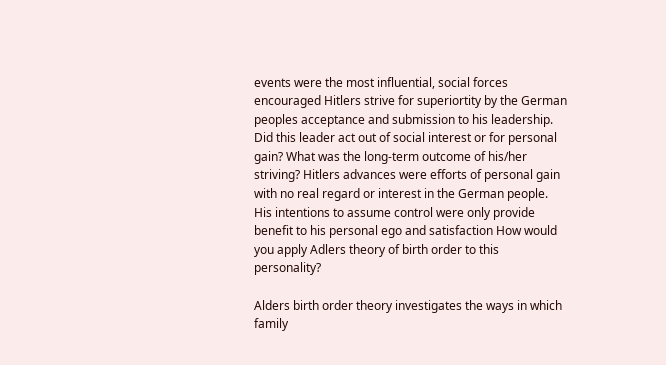events were the most influential, social forces encouraged Hitlers strive for superiortity by the German peoples acceptance and submission to his leadership. Did this leader act out of social interest or for personal gain? What was the long-term outcome of his/her striving? Hitlers advances were efforts of personal gain with no real regard or interest in the German people. His intentions to assume control were only provide benefit to his personal ego and satisfaction How would you apply Adlers theory of birth order to this personality?

Alders birth order theory investigates the ways in which family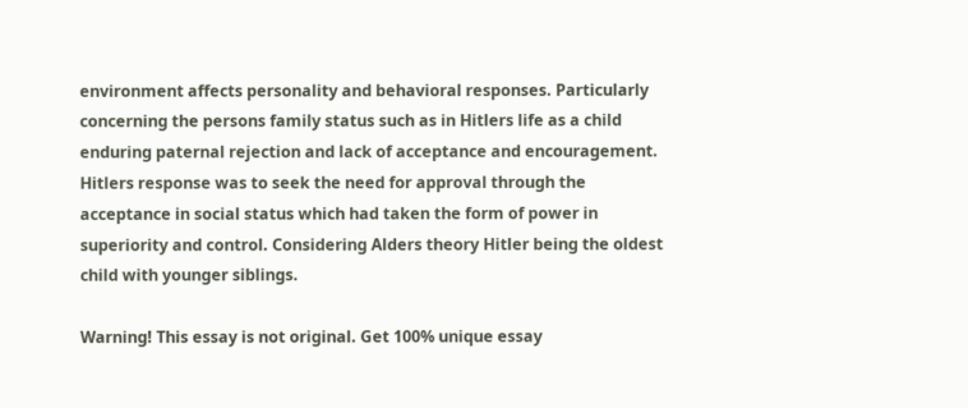environment affects personality and behavioral responses. Particularly concerning the persons family status such as in Hitlers life as a child enduring paternal rejection and lack of acceptance and encouragement. Hitlers response was to seek the need for approval through the acceptance in social status which had taken the form of power in superiority and control. Considering Alders theory Hitler being the oldest child with younger siblings.

Warning! This essay is not original. Get 100% unique essay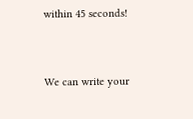within 45 seconds!


We can write your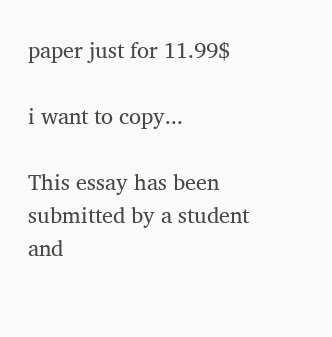paper just for 11.99$

i want to copy...

This essay has been submitted by a student and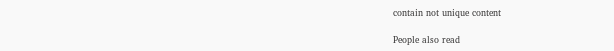contain not unique content

People also read